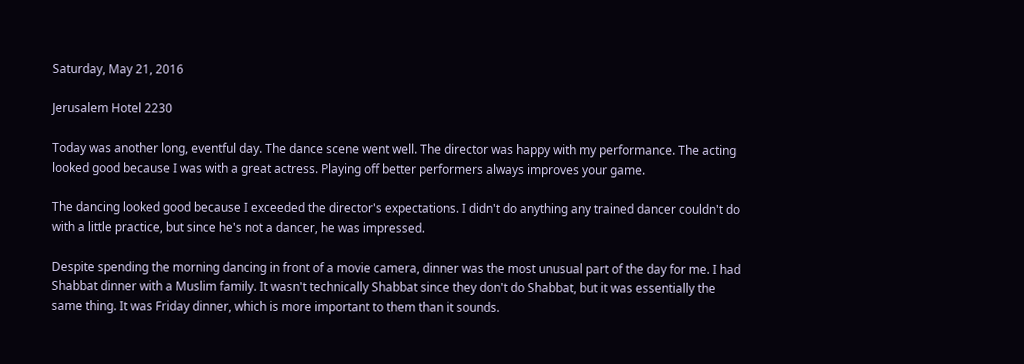Saturday, May 21, 2016

Jerusalem Hotel 2230

Today was another long, eventful day. The dance scene went well. The director was happy with my performance. The acting looked good because I was with a great actress. Playing off better performers always improves your game.

The dancing looked good because I exceeded the director's expectations. I didn't do anything any trained dancer couldn't do with a little practice, but since he's not a dancer, he was impressed.

Despite spending the morning dancing in front of a movie camera, dinner was the most unusual part of the day for me. I had Shabbat dinner with a Muslim family. It wasn't technically Shabbat since they don't do Shabbat, but it was essentially the same thing. It was Friday dinner, which is more important to them than it sounds.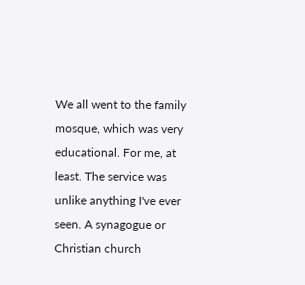We all went to the family mosque, which was very educational. For me, at least. The service was unlike anything I've ever seen. A synagogue or Christian church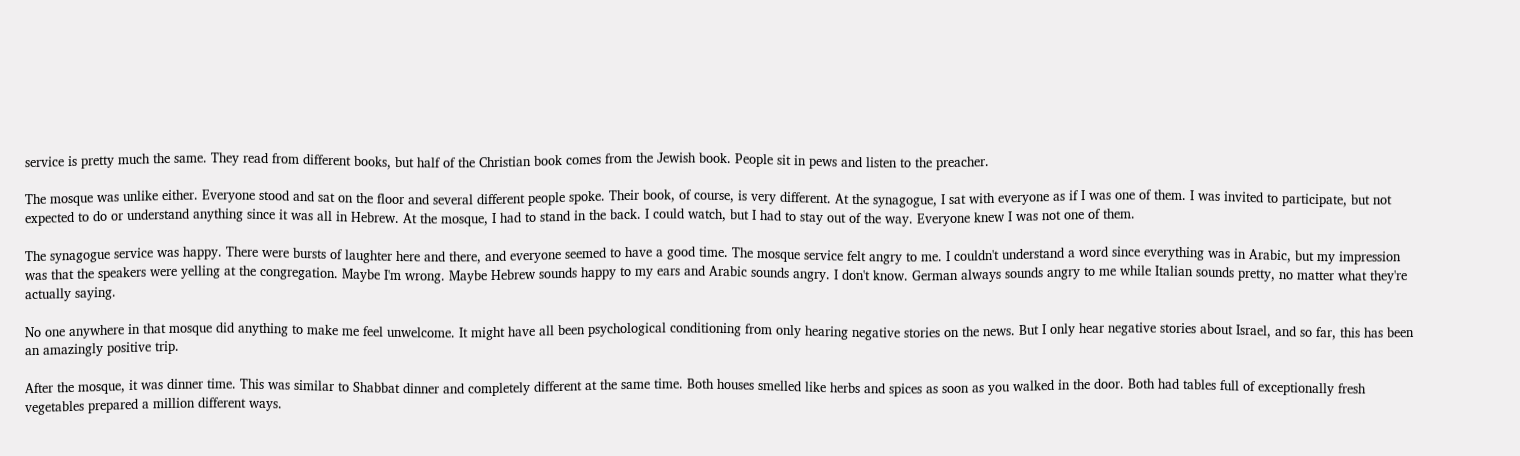service is pretty much the same. They read from different books, but half of the Christian book comes from the Jewish book. People sit in pews and listen to the preacher.

The mosque was unlike either. Everyone stood and sat on the floor and several different people spoke. Their book, of course, is very different. At the synagogue, I sat with everyone as if I was one of them. I was invited to participate, but not expected to do or understand anything since it was all in Hebrew. At the mosque, I had to stand in the back. I could watch, but I had to stay out of the way. Everyone knew I was not one of them.

The synagogue service was happy. There were bursts of laughter here and there, and everyone seemed to have a good time. The mosque service felt angry to me. I couldn't understand a word since everything was in Arabic, but my impression was that the speakers were yelling at the congregation. Maybe I'm wrong. Maybe Hebrew sounds happy to my ears and Arabic sounds angry. I don't know. German always sounds angry to me while Italian sounds pretty, no matter what they're actually saying.

No one anywhere in that mosque did anything to make me feel unwelcome. It might have all been psychological conditioning from only hearing negative stories on the news. But I only hear negative stories about Israel, and so far, this has been an amazingly positive trip.

After the mosque, it was dinner time. This was similar to Shabbat dinner and completely different at the same time. Both houses smelled like herbs and spices as soon as you walked in the door. Both had tables full of exceptionally fresh vegetables prepared a million different ways.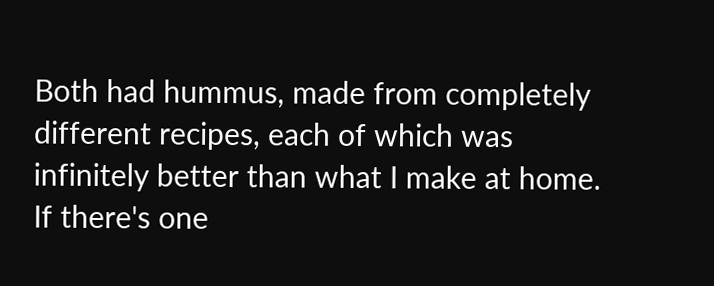Both had hummus, made from completely different recipes, each of which was infinitely better than what I make at home. If there's one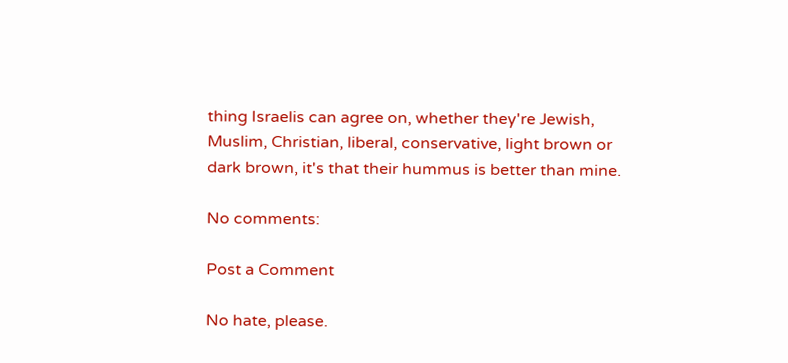thing Israelis can agree on, whether they're Jewish, Muslim, Christian, liberal, conservative, light brown or dark brown, it's that their hummus is better than mine.

No comments:

Post a Comment

No hate, please.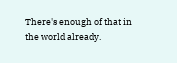There's enough of that in the world already.